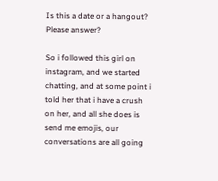Is this a date or a hangout? Please answer?

So i followed this girl on instagram, and we started chatting, and at some point i told her that i have a crush on her, and all she does is send me emojis, our conversations are all going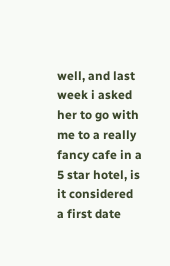well, and last week i asked her to go with me to a really fancy cafe in a 5 star hotel, is it considered a first date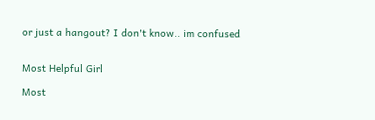or just a hangout? I don't know.. im confused


Most Helpful Girl

Most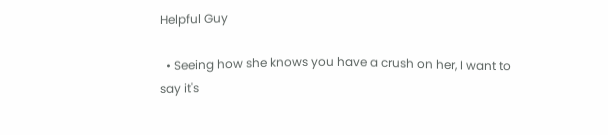Helpful Guy

  • Seeing how she knows you have a crush on her, I want to say it's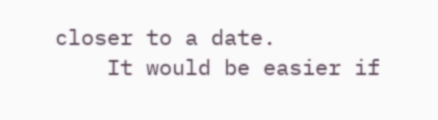closer to a date.
    It would be easier if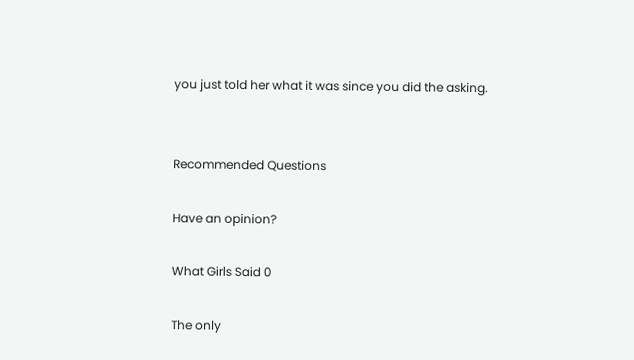you just told her what it was since you did the asking.


Recommended Questions

Have an opinion?

What Girls Said 0

The only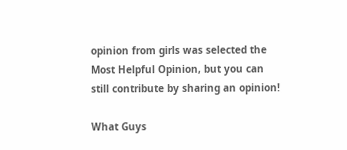opinion from girls was selected the Most Helpful Opinion, but you can still contribute by sharing an opinion!

What Guys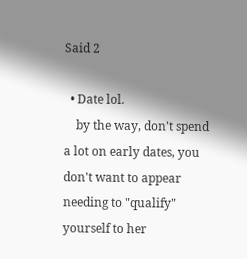Said 2

  • Date lol.
    by the way, don't spend a lot on early dates, you don't want to appear needing to "qualify" yourself to her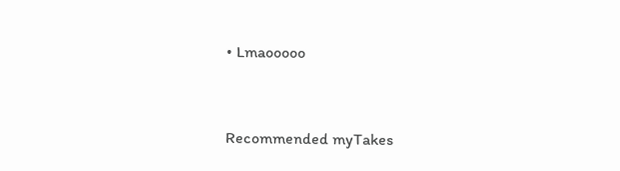• Lmaooooo


Recommended myTakes